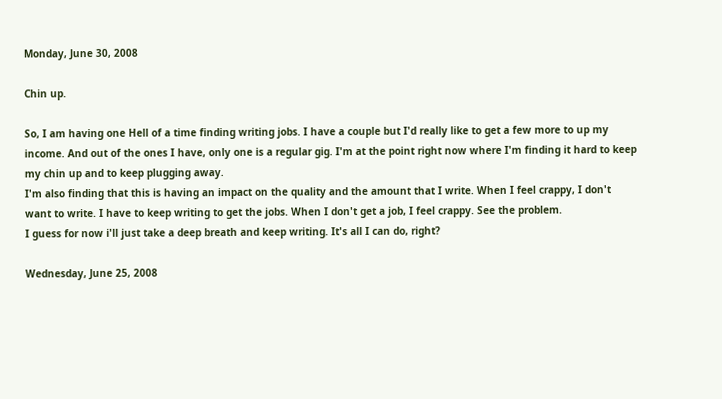Monday, June 30, 2008

Chin up.

So, I am having one Hell of a time finding writing jobs. I have a couple but I'd really like to get a few more to up my income. And out of the ones I have, only one is a regular gig. I'm at the point right now where I'm finding it hard to keep my chin up and to keep plugging away.
I'm also finding that this is having an impact on the quality and the amount that I write. When I feel crappy, I don't want to write. I have to keep writing to get the jobs. When I don't get a job, I feel crappy. See the problem.
I guess for now i'll just take a deep breath and keep writing. It's all I can do, right?

Wednesday, June 25, 2008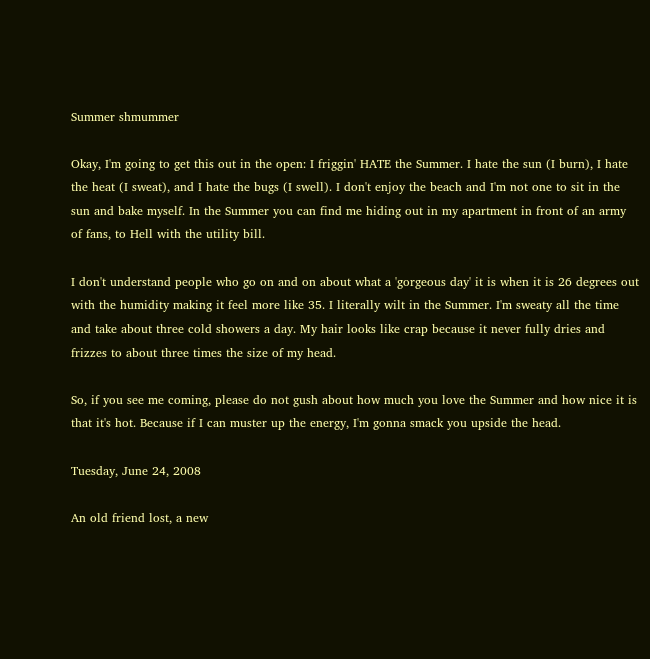Summer shmummer

Okay, I'm going to get this out in the open: I friggin' HATE the Summer. I hate the sun (I burn), I hate the heat (I sweat), and I hate the bugs (I swell). I don't enjoy the beach and I'm not one to sit in the sun and bake myself. In the Summer you can find me hiding out in my apartment in front of an army of fans, to Hell with the utility bill.

I don't understand people who go on and on about what a 'gorgeous day' it is when it is 26 degrees out with the humidity making it feel more like 35. I literally wilt in the Summer. I'm sweaty all the time and take about three cold showers a day. My hair looks like crap because it never fully dries and frizzes to about three times the size of my head.

So, if you see me coming, please do not gush about how much you love the Summer and how nice it is that it's hot. Because if I can muster up the energy, I'm gonna smack you upside the head.

Tuesday, June 24, 2008

An old friend lost, a new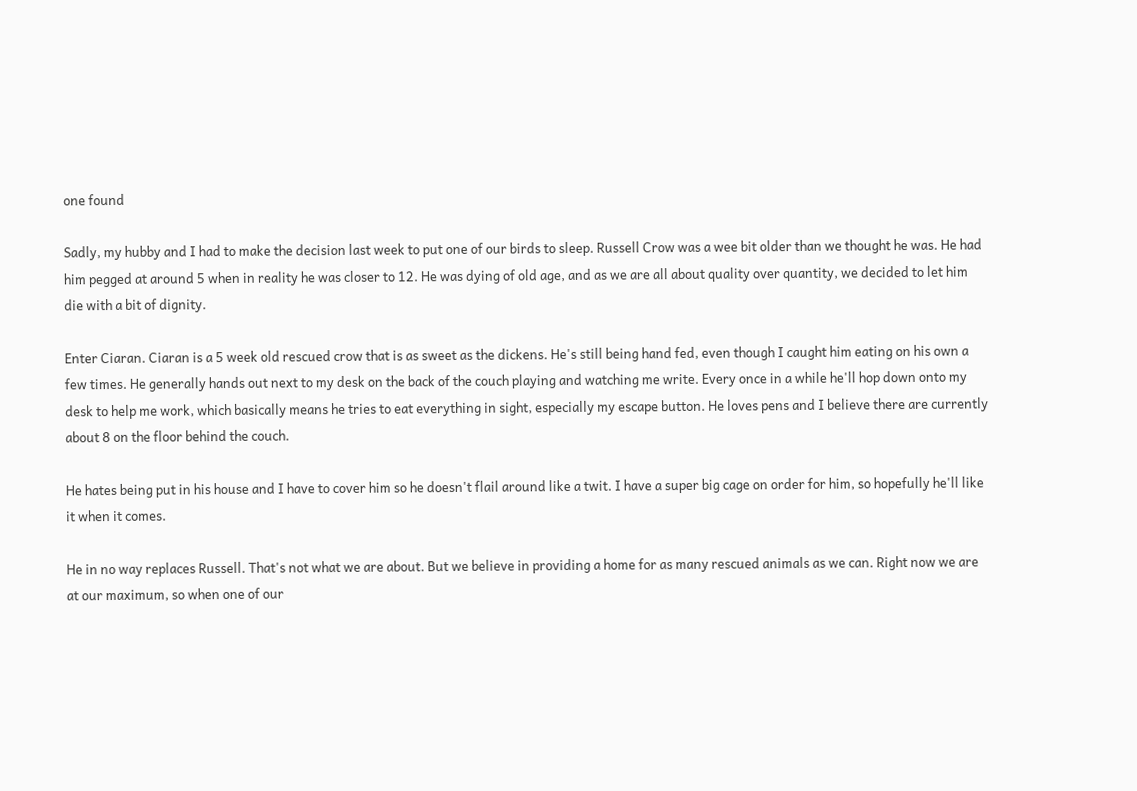one found

Sadly, my hubby and I had to make the decision last week to put one of our birds to sleep. Russell Crow was a wee bit older than we thought he was. He had him pegged at around 5 when in reality he was closer to 12. He was dying of old age, and as we are all about quality over quantity, we decided to let him die with a bit of dignity.

Enter Ciaran. Ciaran is a 5 week old rescued crow that is as sweet as the dickens. He's still being hand fed, even though I caught him eating on his own a few times. He generally hands out next to my desk on the back of the couch playing and watching me write. Every once in a while he'll hop down onto my desk to help me work, which basically means he tries to eat everything in sight, especially my escape button. He loves pens and I believe there are currently about 8 on the floor behind the couch.

He hates being put in his house and I have to cover him so he doesn't flail around like a twit. I have a super big cage on order for him, so hopefully he'll like it when it comes.

He in no way replaces Russell. That's not what we are about. But we believe in providing a home for as many rescued animals as we can. Right now we are at our maximum, so when one of our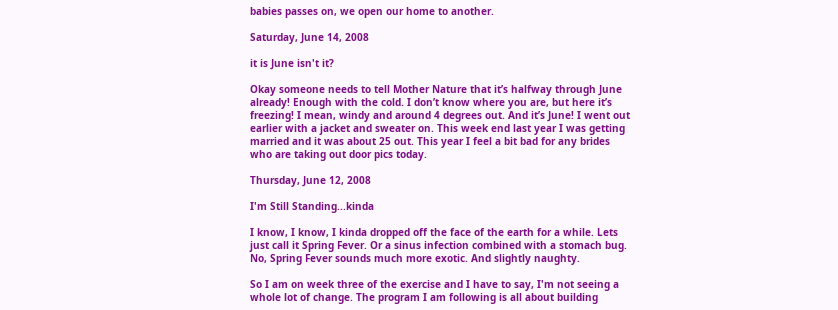babies passes on, we open our home to another.

Saturday, June 14, 2008

it is June isn't it?

Okay someone needs to tell Mother Nature that it’s halfway through June already! Enough with the cold. I don’t know where you are, but here it’s freezing! I mean, windy and around 4 degrees out. And it’s June! I went out earlier with a jacket and sweater on. This week end last year I was getting married and it was about 25 out. This year I feel a bit bad for any brides who are taking out door pics today.

Thursday, June 12, 2008

I'm Still Standing...kinda

I know, I know, I kinda dropped off the face of the earth for a while. Lets just call it Spring Fever. Or a sinus infection combined with a stomach bug. No, Spring Fever sounds much more exotic. And slightly naughty.

So I am on week three of the exercise and I have to say, I'm not seeing a whole lot of change. The program I am following is all about building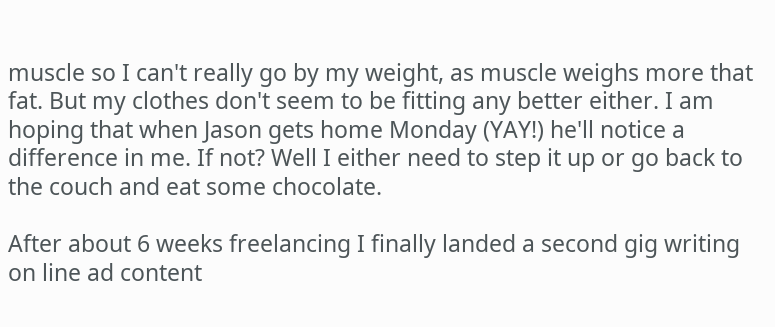muscle so I can't really go by my weight, as muscle weighs more that fat. But my clothes don't seem to be fitting any better either. I am hoping that when Jason gets home Monday (YAY!) he'll notice a difference in me. If not? Well I either need to step it up or go back to the couch and eat some chocolate.

After about 6 weeks freelancing I finally landed a second gig writing on line ad content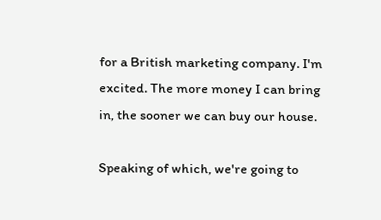for a British marketing company. I'm excited. The more money I can bring in, the sooner we can buy our house.

Speaking of which, we're going to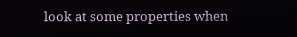look at some properties when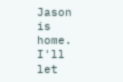Jason is home. I'll let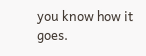you know how it goes.